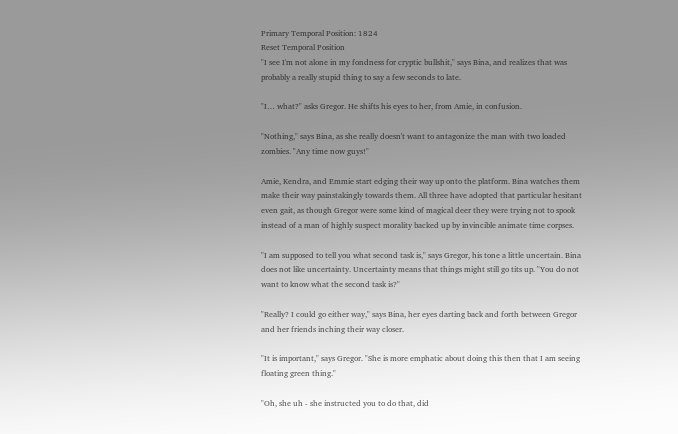Primary Temporal Position: 1824
Reset Temporal Position
"I see I'm not alone in my fondness for cryptic bullshit," says Bina, and realizes that was probably a really stupid thing to say a few seconds to late.

"I… what?" asks Gregor. He shifts his eyes to her, from Amie, in confusion.

"Nothing," says Bina, as she really doesn't want to antagonize the man with two loaded zombies. "Any time now guys!"

Amie, Kendra, and Emmie start edging their way up onto the platform. Bina watches them make their way painstakingly towards them. All three have adopted that particular hesitant even gait, as though Gregor were some kind of magical deer they were trying not to spook instead of a man of highly suspect morality backed up by invincible animate time corpses.

"I am supposed to tell you what second task is," says Gregor, his tone a little uncertain. Bina does not like uncertainty. Uncertainty means that things might still go tits up. "You do not want to know what the second task is?"

"Really? I could go either way," says Bina, her eyes darting back and forth between Gregor and her friends inching their way closer.

"It is important," says Gregor. "She is more emphatic about doing this then that I am seeing floating green thing."

"Oh, she uh - she instructed you to do that, did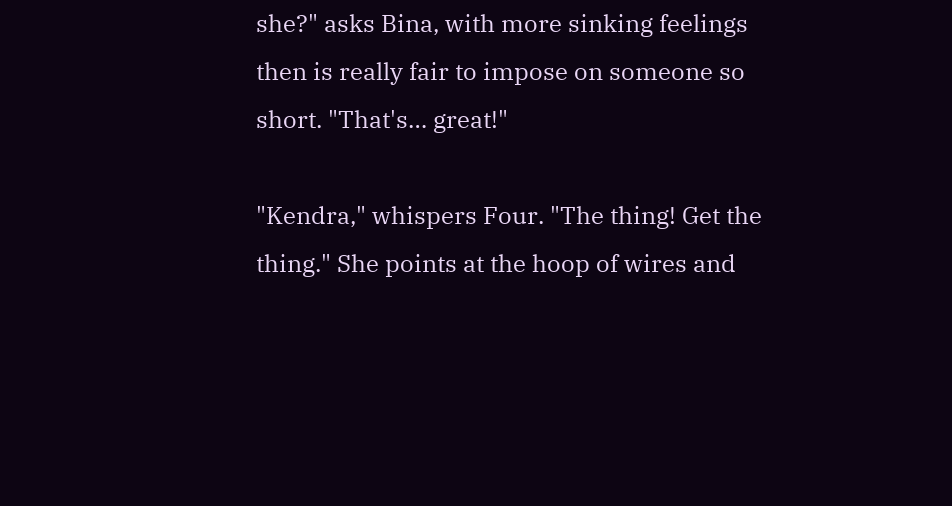she?" asks Bina, with more sinking feelings then is really fair to impose on someone so short. "That's… great!"

"Kendra," whispers Four. "The thing! Get the thing." She points at the hoop of wires and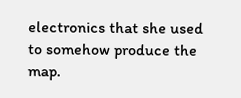electronics that she used to somehow produce the map.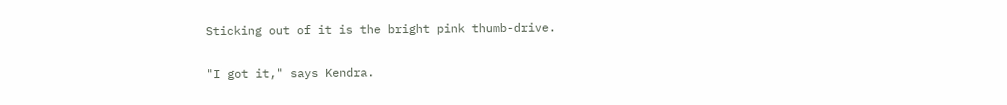Sticking out of it is the bright pink thumb-drive.

"I got it," says Kendra.